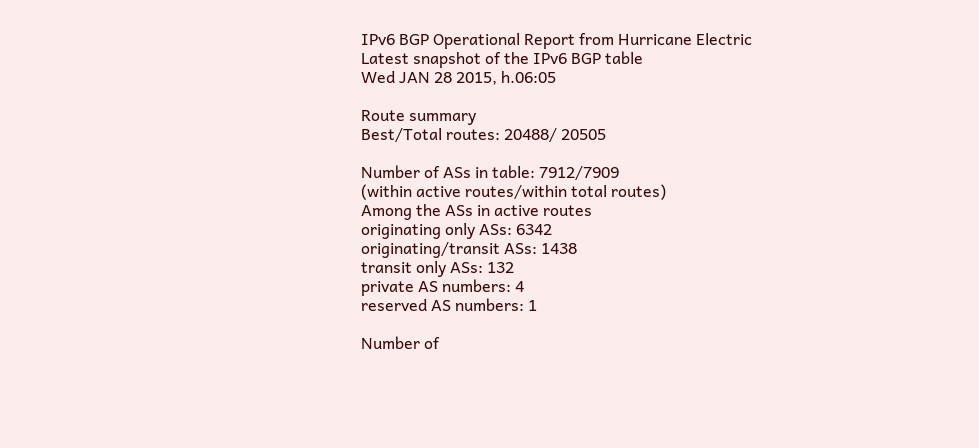IPv6 BGP Operational Report from Hurricane Electric
Latest snapshot of the IPv6 BGP table
Wed JAN 28 2015, h.06:05

Route summary
Best/Total routes: 20488/ 20505

Number of ASs in table: 7912/7909
(within active routes/within total routes)
Among the ASs in active routes
originating only ASs: 6342
originating/transit ASs: 1438
transit only ASs: 132
private AS numbers: 4
reserved AS numbers: 1

Number of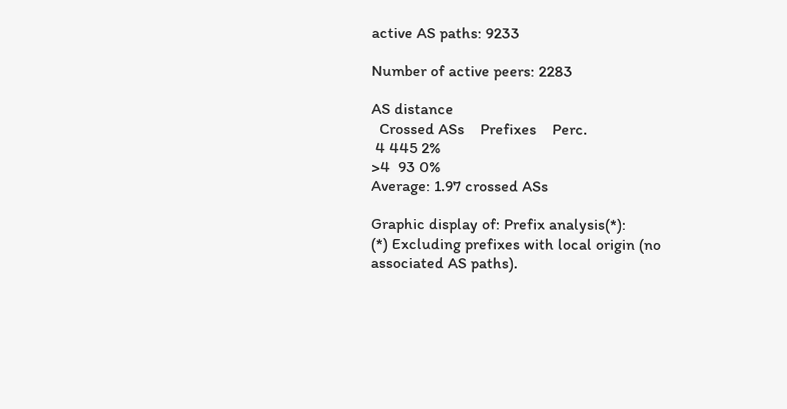active AS paths: 9233

Number of active peers: 2283

AS distance
  Crossed ASs    Prefixes    Perc.
 4 445 2%
>4  93 0%
Average: 1.97 crossed ASs

Graphic display of: Prefix analysis(*):
(*) Excluding prefixes with local origin (no associated AS paths).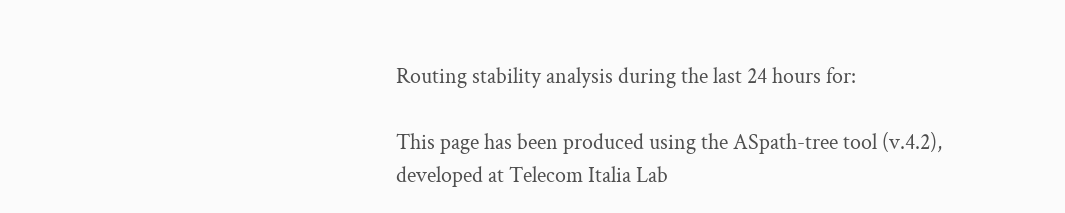Routing stability analysis during the last 24 hours for:

This page has been produced using the ASpath-tree tool (v.4.2), developed at Telecom Italia Lab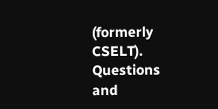(formerly CSELT).
Questions and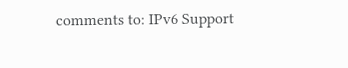comments to: IPv6 Support